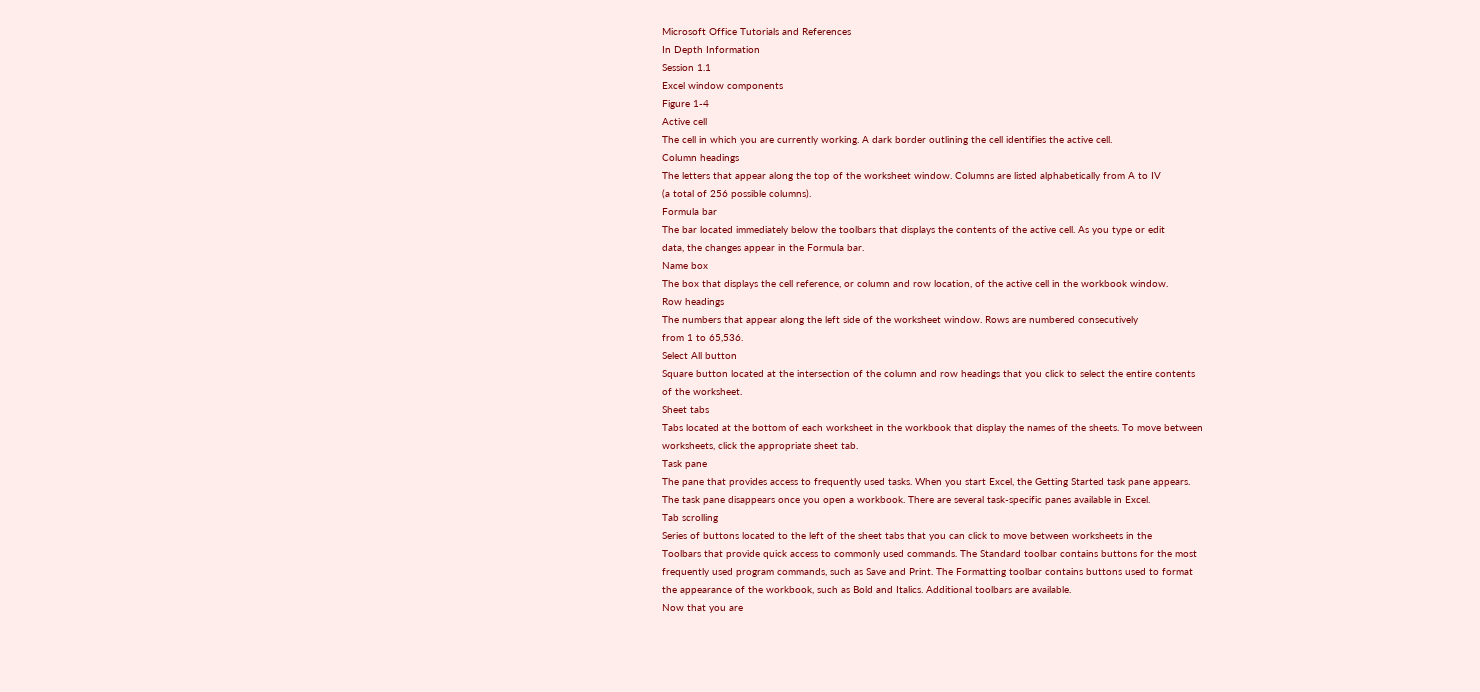Microsoft Office Tutorials and References
In Depth Information
Session 1.1
Excel window components
Figure 1-4
Active cell
The cell in which you are currently working. A dark border outlining the cell identifies the active cell.
Column headings
The letters that appear along the top of the worksheet window. Columns are listed alphabetically from A to IV
(a total of 256 possible columns).
Formula bar
The bar located immediately below the toolbars that displays the contents of the active cell. As you type or edit
data, the changes appear in the Formula bar.
Name box
The box that displays the cell reference, or column and row location, of the active cell in the workbook window.
Row headings
The numbers that appear along the left side of the worksheet window. Rows are numbered consecutively
from 1 to 65,536.
Select All button
Square button located at the intersection of the column and row headings that you click to select the entire contents
of the worksheet.
Sheet tabs
Tabs located at the bottom of each worksheet in the workbook that display the names of the sheets. To move between
worksheets, click the appropriate sheet tab.
Task pane
The pane that provides access to frequently used tasks. When you start Excel, the Getting Started task pane appears.
The task pane disappears once you open a workbook. There are several task-specific panes available in Excel.
Tab scrolling
Series of buttons located to the left of the sheet tabs that you can click to move between worksheets in the
Toolbars that provide quick access to commonly used commands. The Standard toolbar contains buttons for the most
frequently used program commands, such as Save and Print. The Formatting toolbar contains buttons used to format
the appearance of the workbook, such as Bold and Italics. Additional toolbars are available.
Now that you are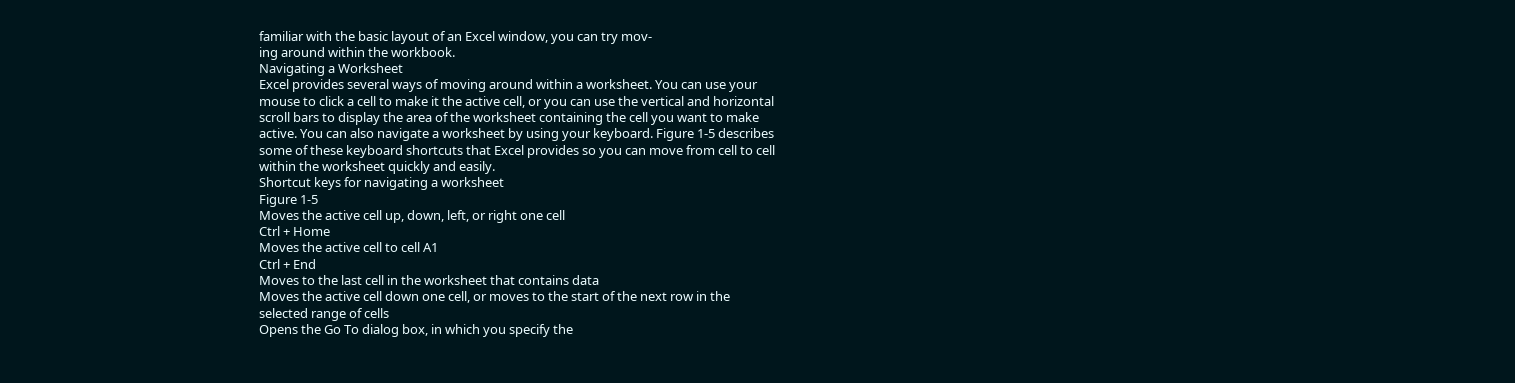familiar with the basic layout of an Excel window, you can try mov-
ing around within the workbook.
Navigating a Worksheet
Excel provides several ways of moving around within a worksheet. You can use your
mouse to click a cell to make it the active cell, or you can use the vertical and horizontal
scroll bars to display the area of the worksheet containing the cell you want to make
active. You can also navigate a worksheet by using your keyboard. Figure 1-5 describes
some of these keyboard shortcuts that Excel provides so you can move from cell to cell
within the worksheet quickly and easily.
Shortcut keys for navigating a worksheet
Figure 1-5
Moves the active cell up, down, left, or right one cell
Ctrl + Home
Moves the active cell to cell A1
Ctrl + End
Moves to the last cell in the worksheet that contains data
Moves the active cell down one cell, or moves to the start of the next row in the
selected range of cells
Opens the Go To dialog box, in which you specify the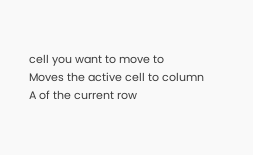cell you want to move to
Moves the active cell to column A of the current row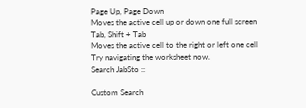Page Up, Page Down
Moves the active cell up or down one full screen
Tab, Shift + Tab
Moves the active cell to the right or left one cell
Try navigating the worksheet now.
Search JabSto ::

Custom Search